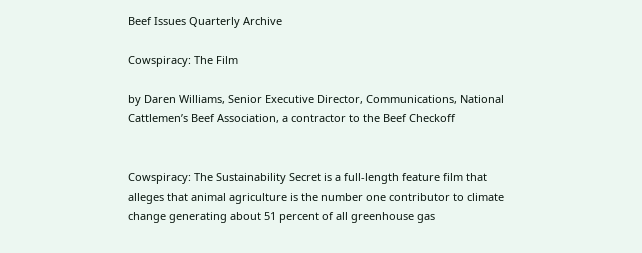Beef Issues Quarterly Archive

Cowspiracy: The Film

by Daren Williams, Senior Executive Director, Communications, National Cattlemen’s Beef Association, a contractor to the Beef Checkoff


Cowspiracy: The Sustainability Secret is a full-length feature film that alleges that animal agriculture is the number one contributor to climate change generating about 51 percent of all greenhouse gas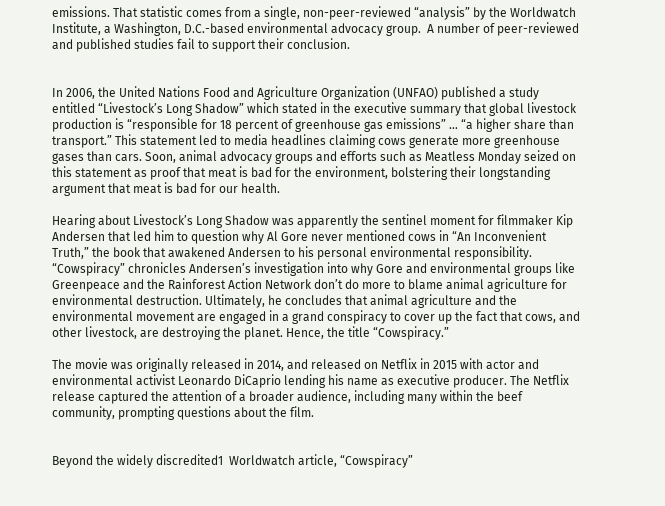emissions. That statistic comes from a single, non-peer-reviewed “analysis” by the Worldwatch Institute, a Washington, D.C.-based environmental advocacy group.  A number of peer-reviewed and published studies fail to support their conclusion.


In 2006, the United Nations Food and Agriculture Organization (UNFAO) published a study entitled “Livestock’s Long Shadow” which stated in the executive summary that global livestock production is “responsible for 18 percent of greenhouse gas emissions” … “a higher share than transport.” This statement led to media headlines claiming cows generate more greenhouse gases than cars. Soon, animal advocacy groups and efforts such as Meatless Monday seized on this statement as proof that meat is bad for the environment, bolstering their longstanding argument that meat is bad for our health.

Hearing about Livestock’s Long Shadow was apparently the sentinel moment for filmmaker Kip Andersen that led him to question why Al Gore never mentioned cows in “An Inconvenient Truth,” the book that awakened Andersen to his personal environmental responsibility. “Cowspiracy” chronicles Andersen’s investigation into why Gore and environmental groups like Greenpeace and the Rainforest Action Network don’t do more to blame animal agriculture for environmental destruction. Ultimately, he concludes that animal agriculture and the environmental movement are engaged in a grand conspiracy to cover up the fact that cows, and other livestock, are destroying the planet. Hence, the title “Cowspiracy.”

The movie was originally released in 2014, and released on Netflix in 2015 with actor and environmental activist Leonardo DiCaprio lending his name as executive producer. The Netflix release captured the attention of a broader audience, including many within the beef community, prompting questions about the film.


Beyond the widely discredited1  Worldwatch article, “Cowspiracy”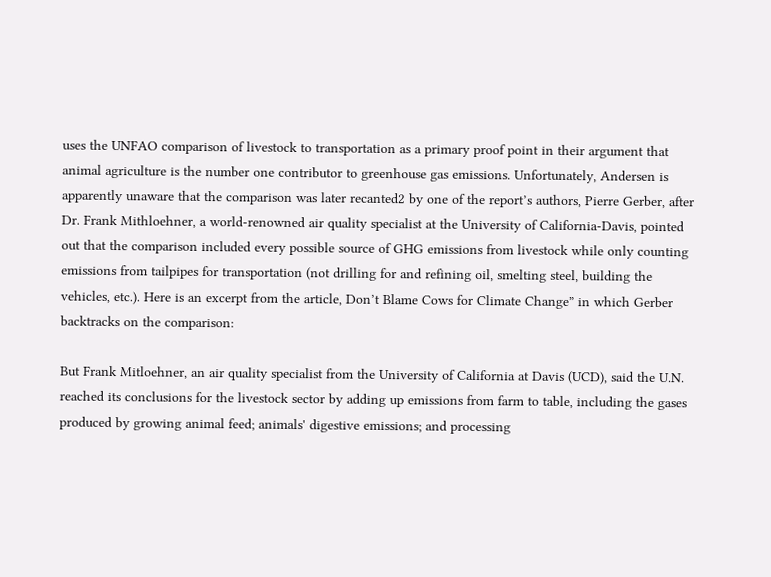uses the UNFAO comparison of livestock to transportation as a primary proof point in their argument that animal agriculture is the number one contributor to greenhouse gas emissions. Unfortunately, Andersen is apparently unaware that the comparison was later recanted2 by one of the report’s authors, Pierre Gerber, after Dr. Frank Mithloehner, a world-renowned air quality specialist at the University of California-Davis, pointed out that the comparison included every possible source of GHG emissions from livestock while only counting emissions from tailpipes for transportation (not drilling for and refining oil, smelting steel, building the vehicles, etc.). Here is an excerpt from the article, Don’t Blame Cows for Climate Change” in which Gerber backtracks on the comparison:

But Frank Mitloehner, an air quality specialist from the University of California at Davis (UCD), said the U.N. reached its conclusions for the livestock sector by adding up emissions from farm to table, including the gases produced by growing animal feed; animals' digestive emissions; and processing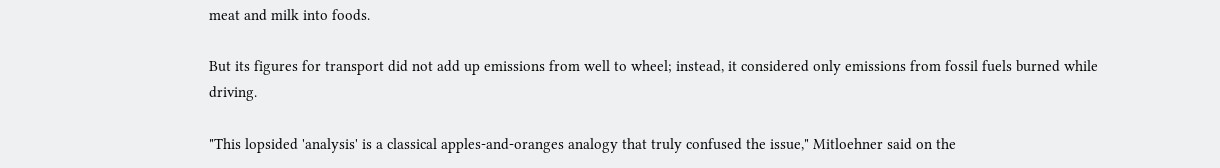meat and milk into foods.

But its figures for transport did not add up emissions from well to wheel; instead, it considered only emissions from fossil fuels burned while driving.

"This lopsided 'analysis' is a classical apples-and-oranges analogy that truly confused the issue," Mitloehner said on the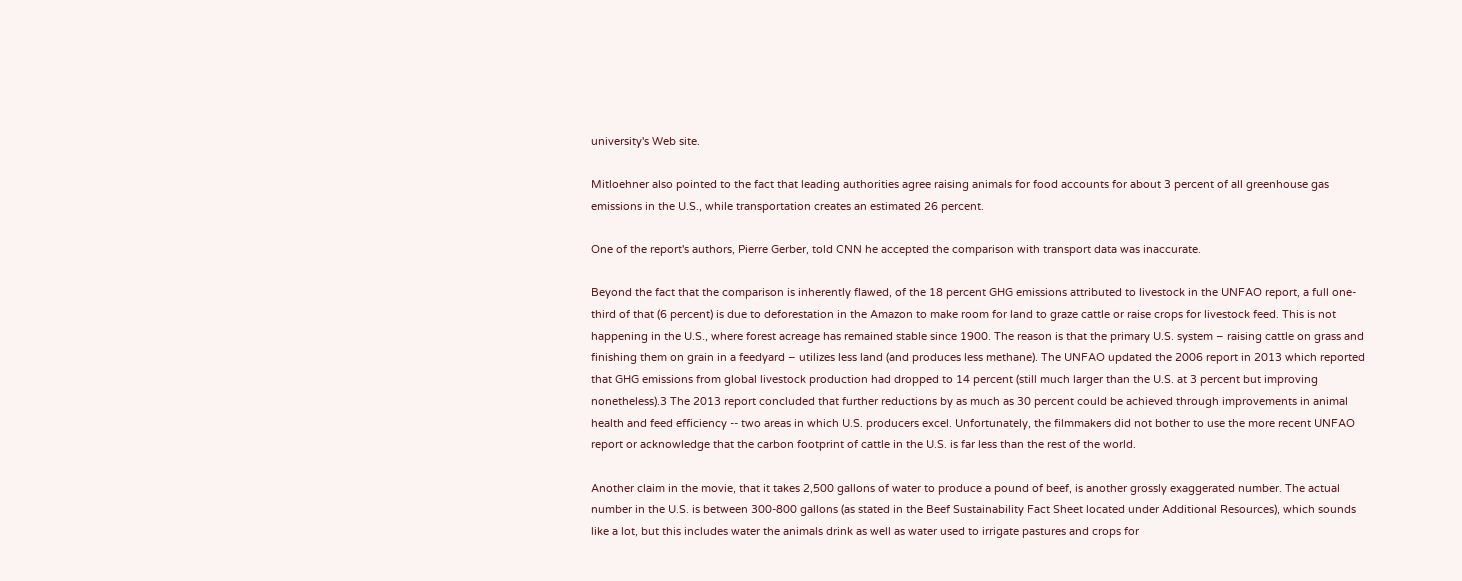university's Web site.

Mitloehner also pointed to the fact that leading authorities agree raising animals for food accounts for about 3 percent of all greenhouse gas emissions in the U.S., while transportation creates an estimated 26 percent.

One of the report's authors, Pierre Gerber, told CNN he accepted the comparison with transport data was inaccurate.

Beyond the fact that the comparison is inherently flawed, of the 18 percent GHG emissions attributed to livestock in the UNFAO report, a full one-third of that (6 percent) is due to deforestation in the Amazon to make room for land to graze cattle or raise crops for livestock feed. This is not happening in the U.S., where forest acreage has remained stable since 1900. The reason is that the primary U.S. system – raising cattle on grass and finishing them on grain in a feedyard – utilizes less land (and produces less methane). The UNFAO updated the 2006 report in 2013 which reported that GHG emissions from global livestock production had dropped to 14 percent (still much larger than the U.S. at 3 percent but improving nonetheless).3 The 2013 report concluded that further reductions by as much as 30 percent could be achieved through improvements in animal health and feed efficiency -- two areas in which U.S. producers excel. Unfortunately, the filmmakers did not bother to use the more recent UNFAO report or acknowledge that the carbon footprint of cattle in the U.S. is far less than the rest of the world.

Another claim in the movie, that it takes 2,500 gallons of water to produce a pound of beef, is another grossly exaggerated number. The actual number in the U.S. is between 300-800 gallons (as stated in the Beef Sustainability Fact Sheet located under Additional Resources), which sounds like a lot, but this includes water the animals drink as well as water used to irrigate pastures and crops for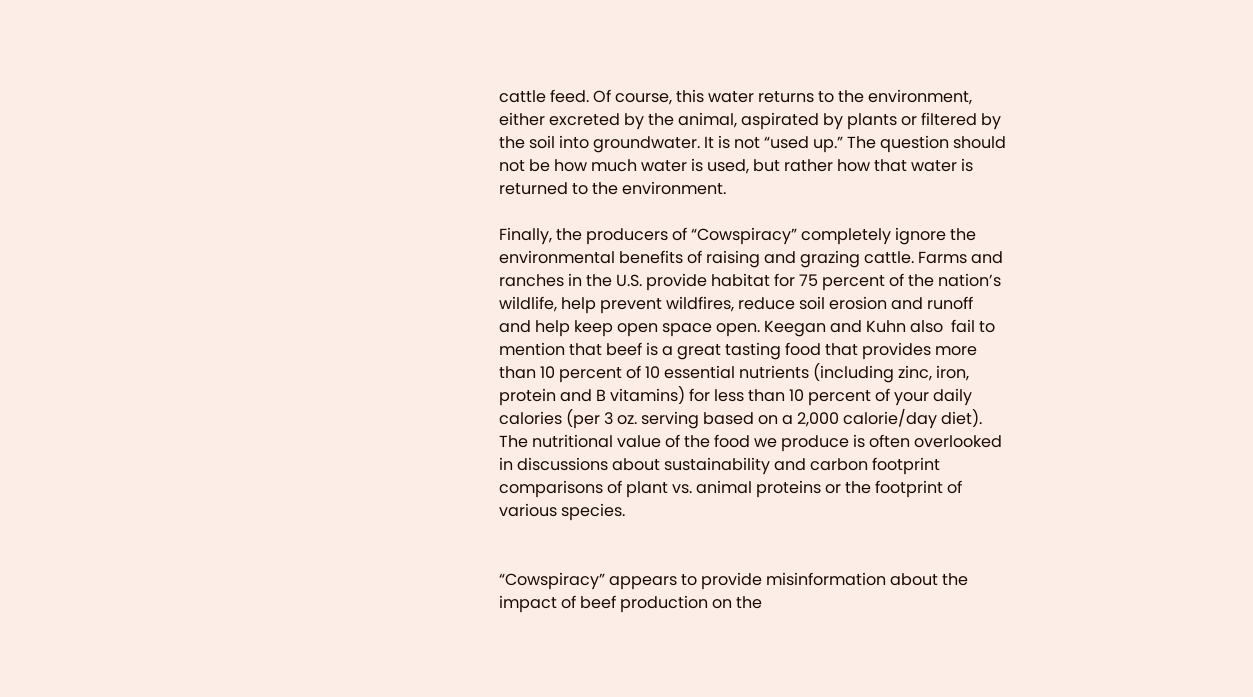cattle feed. Of course, this water returns to the environment, either excreted by the animal, aspirated by plants or filtered by the soil into groundwater. It is not “used up.” The question should not be how much water is used, but rather how that water is returned to the environment.

Finally, the producers of “Cowspiracy” completely ignore the environmental benefits of raising and grazing cattle. Farms and ranches in the U.S. provide habitat for 75 percent of the nation’s wildlife, help prevent wildfires, reduce soil erosion and runoff and help keep open space open. Keegan and Kuhn also  fail to mention that beef is a great tasting food that provides more than 10 percent of 10 essential nutrients (including zinc, iron, protein and B vitamins) for less than 10 percent of your daily calories (per 3 oz. serving based on a 2,000 calorie/day diet). The nutritional value of the food we produce is often overlooked in discussions about sustainability and carbon footprint comparisons of plant vs. animal proteins or the footprint of various species.


“Cowspiracy” appears to provide misinformation about the impact of beef production on the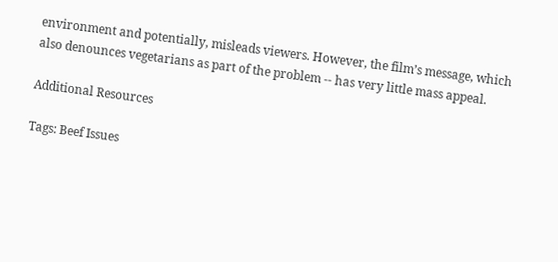environment and potentially, misleads viewers. However, the film’s message, which also denounces vegetarians as part of the problem -- has very little mass appeal.

Additional Resources

Tags: Beef Issues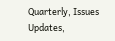Quarterly, Issues Updates,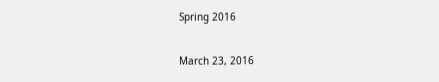Spring 2016

March 23, 2016